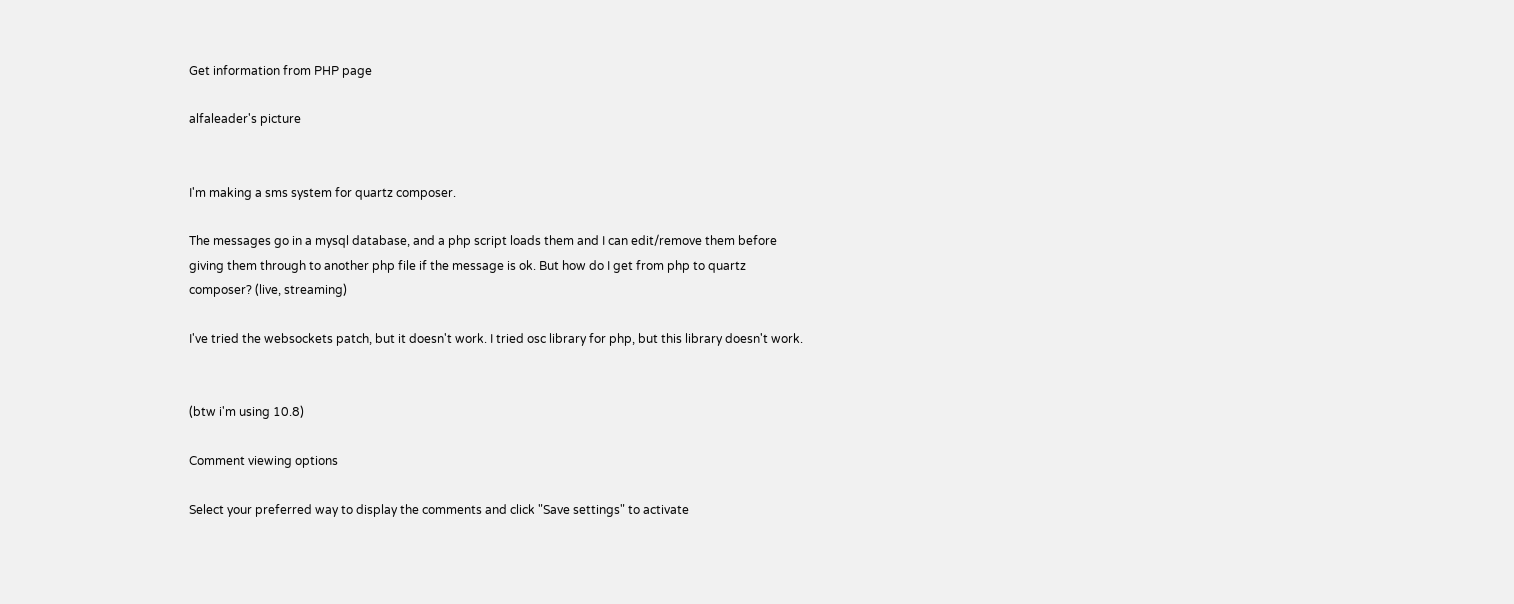Get information from PHP page

alfaleader's picture


I'm making a sms system for quartz composer.

The messages go in a mysql database, and a php script loads them and I can edit/remove them before giving them through to another php file if the message is ok. But how do I get from php to quartz composer? (live, streaming)

I've tried the websockets patch, but it doesn't work. I tried osc library for php, but this library doesn't work.


(btw i'm using 10.8)

Comment viewing options

Select your preferred way to display the comments and click "Save settings" to activate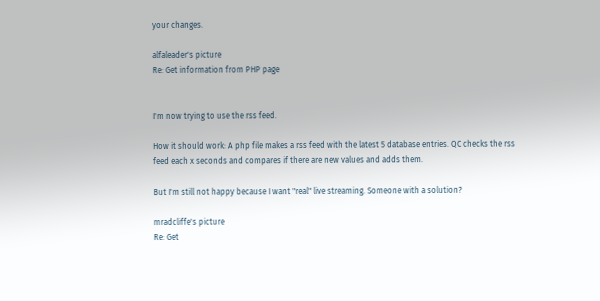your changes.

alfaleader's picture
Re: Get information from PHP page


I'm now trying to use the rss feed.

How it should work: A php file makes a rss feed with the latest 5 database entries. QC checks the rss feed each x seconds and compares if there are new values and adds them.

But I'm still not happy because I want "real" live streaming. Someone with a solution?

mradcliffe's picture
Re: Get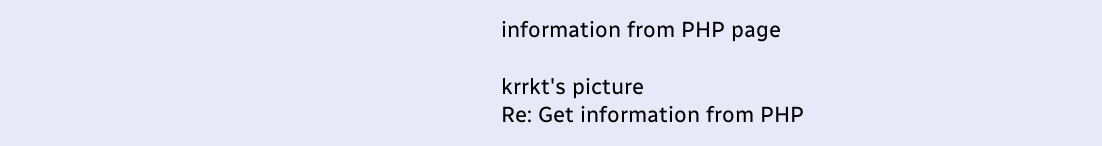information from PHP page

krrkt's picture
Re: Get information from PHP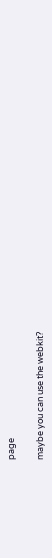page

maybe you can use the webkit?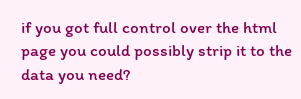if you got full control over the html page you could possibly strip it to the data you need?